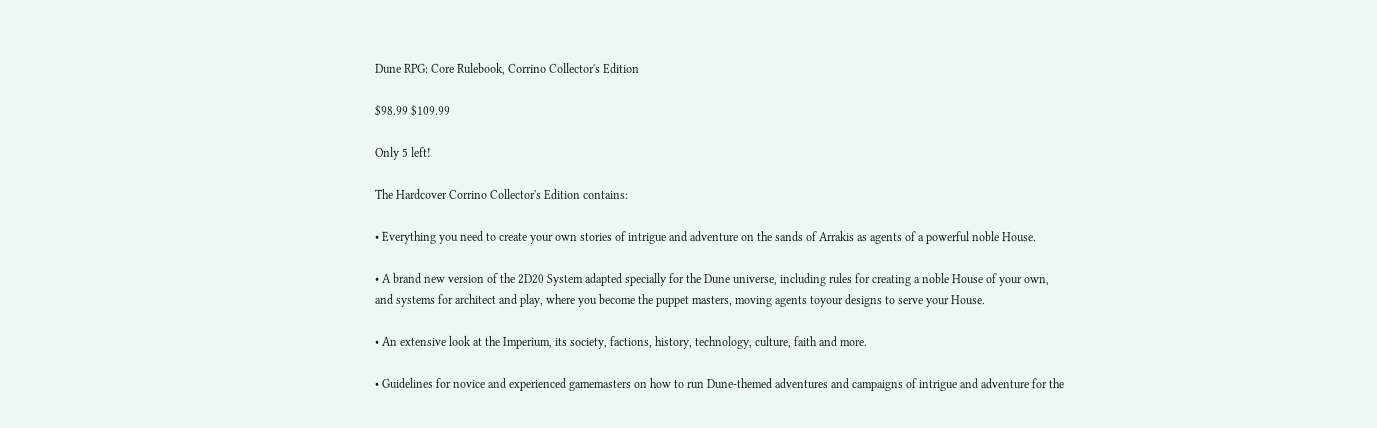Dune RPG: Core Rulebook, Corrino Collector's Edition

$98.99 $109.99

Only 5 left!

The Hardcover Corrino Collector's Edition contains:

• Everything you need to create your own stories of intrigue and adventure on the sands of Arrakis as agents of a powerful noble House.

• A brand new version of the 2D20 System adapted specially for the Dune universe, including rules for creating a noble House of your own, and systems for architect and play, where you become the puppet masters, moving agents toyour designs to serve your House.

• An extensive look at the Imperium, its society, factions, history, technology, culture, faith and more.

• Guidelines for novice and experienced gamemasters on how to run Dune-themed adventures and campaigns of intrigue and adventure for the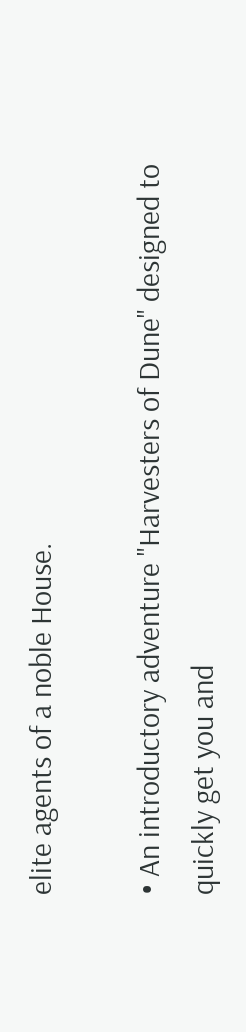elite agents of a noble House.

• An introductory adventure "Harvesters of Dune" designed to quickly get you and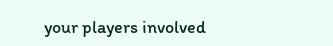your players involved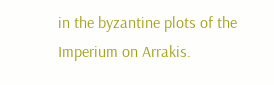in the byzantine plots of the Imperium on Arrakis.